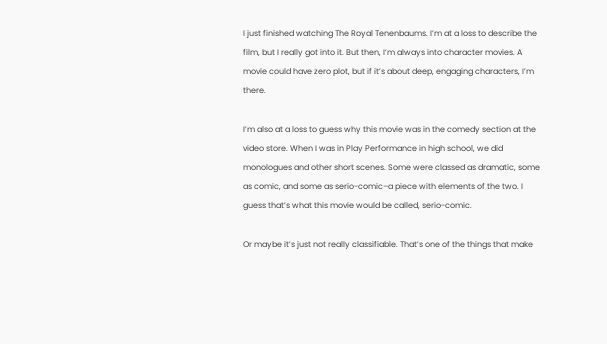I just finished watching The Royal Tenenbaums. I’m at a loss to describe the film, but I really got into it. But then, I’m always into character movies. A movie could have zero plot, but if it’s about deep, engaging characters, I’m there.

I’m also at a loss to guess why this movie was in the comedy section at the video store. When I was in Play Performance in high school, we did monologues and other short scenes. Some were classed as dramatic, some as comic, and some as serio-comic–a piece with elements of the two. I guess that’s what this movie would be called, serio-comic.

Or maybe it’s just not really classifiable. That’s one of the things that make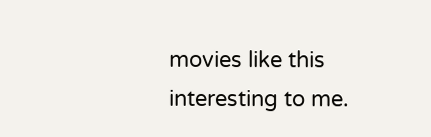movies like this interesting to me.